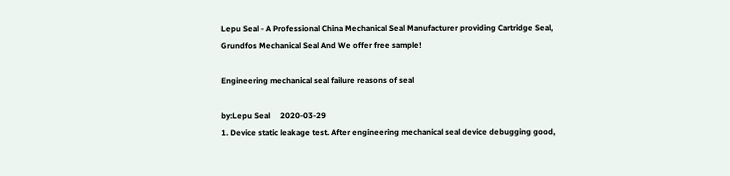Lepu Seal - A Professional China Mechanical Seal Manufacturer providing Cartridge Seal, Grundfos Mechanical Seal And We offer free sample!

Engineering mechanical seal failure reasons of seal

by:Lepu Seal     2020-03-29
1. Device static leakage test. After engineering mechanical seal device debugging good,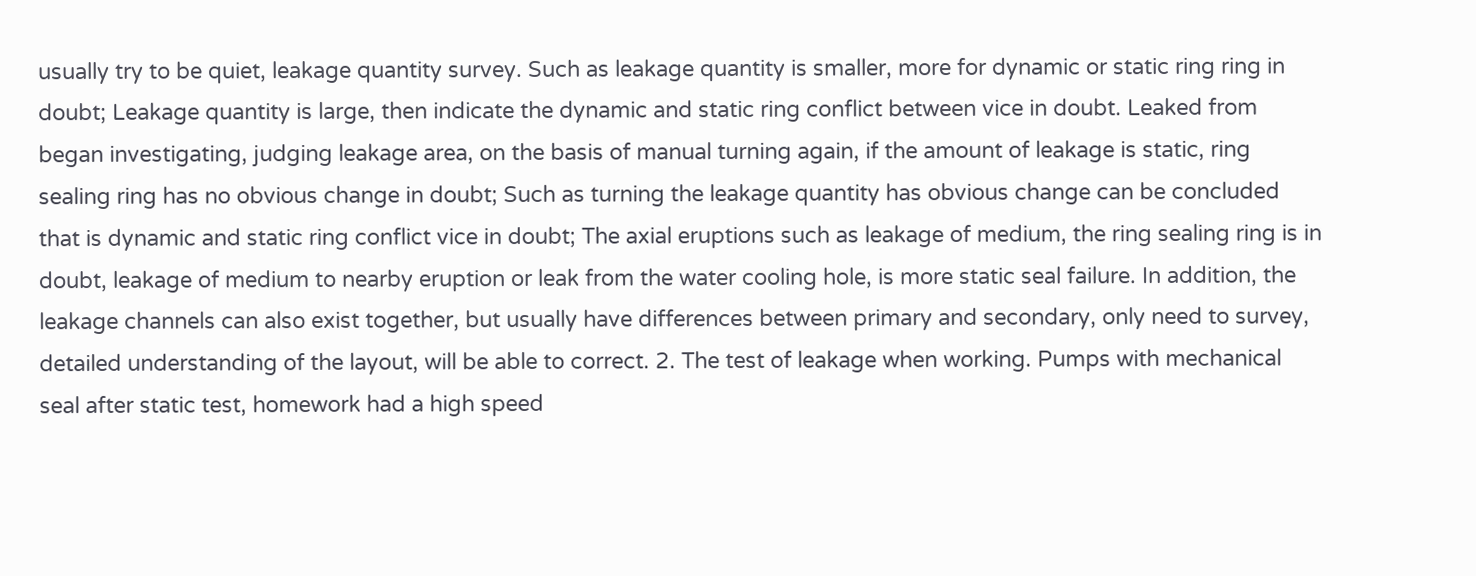usually try to be quiet, leakage quantity survey. Such as leakage quantity is smaller, more for dynamic or static ring ring in doubt; Leakage quantity is large, then indicate the dynamic and static ring conflict between vice in doubt. Leaked from began investigating, judging leakage area, on the basis of manual turning again, if the amount of leakage is static, ring sealing ring has no obvious change in doubt; Such as turning the leakage quantity has obvious change can be concluded that is dynamic and static ring conflict vice in doubt; The axial eruptions such as leakage of medium, the ring sealing ring is in doubt, leakage of medium to nearby eruption or leak from the water cooling hole, is more static seal failure. In addition, the leakage channels can also exist together, but usually have differences between primary and secondary, only need to survey, detailed understanding of the layout, will be able to correct. 2. The test of leakage when working. Pumps with mechanical seal after static test, homework had a high speed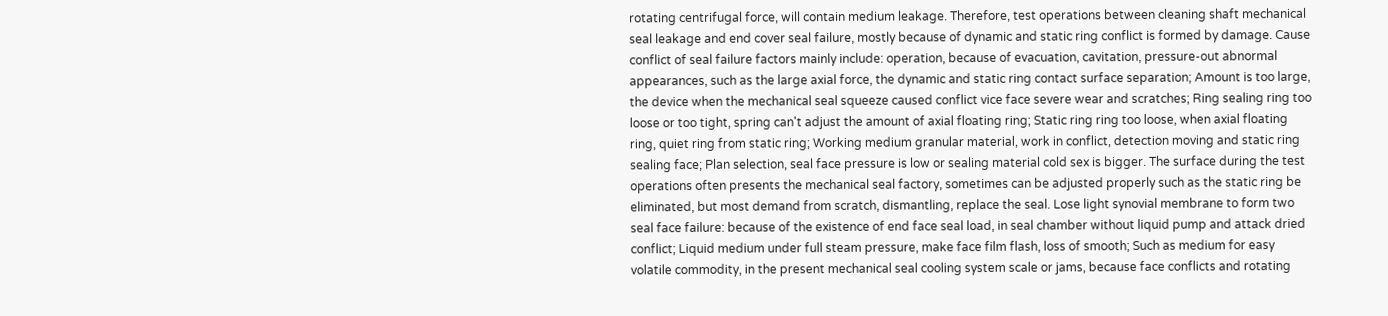rotating centrifugal force, will contain medium leakage. Therefore, test operations between cleaning shaft mechanical seal leakage and end cover seal failure, mostly because of dynamic and static ring conflict is formed by damage. Cause conflict of seal failure factors mainly include: operation, because of evacuation, cavitation, pressure-out abnormal appearances, such as the large axial force, the dynamic and static ring contact surface separation; Amount is too large, the device when the mechanical seal squeeze caused conflict vice face severe wear and scratches; Ring sealing ring too loose or too tight, spring can't adjust the amount of axial floating ring; Static ring ring too loose, when axial floating ring, quiet ring from static ring; Working medium granular material, work in conflict, detection moving and static ring sealing face; Plan selection, seal face pressure is low or sealing material cold sex is bigger. The surface during the test operations often presents the mechanical seal factory, sometimes can be adjusted properly such as the static ring be eliminated, but most demand from scratch, dismantling, replace the seal. Lose light synovial membrane to form two seal face failure: because of the existence of end face seal load, in seal chamber without liquid pump and attack dried conflict; Liquid medium under full steam pressure, make face film flash, loss of smooth; Such as medium for easy volatile commodity, in the present mechanical seal cooling system scale or jams, because face conflicts and rotating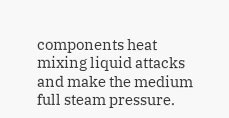components heat mixing liquid attacks and make the medium full steam pressure.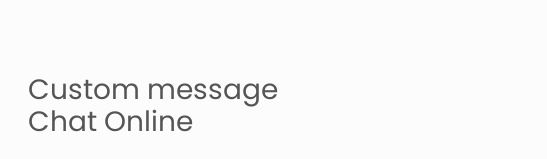Custom message
Chat Online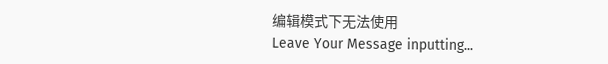编辑模式下无法使用
Leave Your Message inputting...